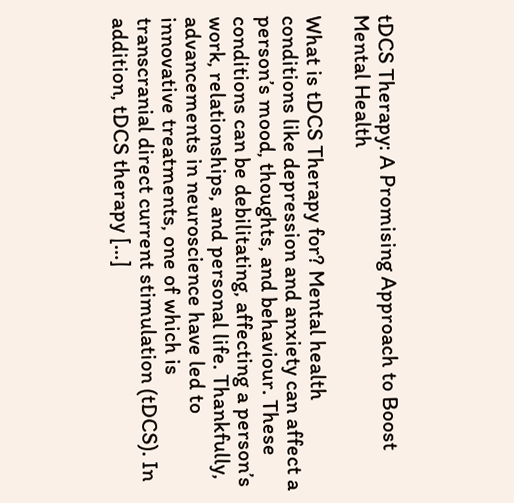tDCS Therapy: A Promising Approach to Boost Mental Health

What is tDCS Therapy for? Mental health conditions like depression and anxiety can affect a person’s mood, thoughts, and behaviour. These conditions can be debilitating, affecting a person’s work, relationships, and personal life. Thankfully, advancements in neuroscience have led to innovative treatments, one of which is transcranial direct current stimulation (tDCS). In addition, tDCS therapy […]